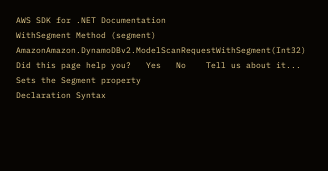AWS SDK for .NET Documentation
WithSegment Method (segment)
AmazonAmazon.DynamoDBv2.ModelScanRequestWithSegment(Int32) Did this page help you?   Yes   No    Tell us about it...
Sets the Segment property
Declaration Syntax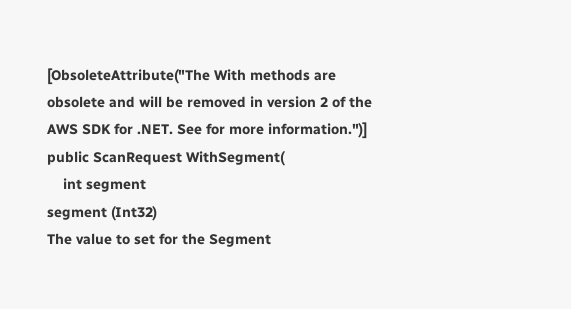[ObsoleteAttribute("The With methods are obsolete and will be removed in version 2 of the AWS SDK for .NET. See for more information.")]
public ScanRequest WithSegment(
    int segment
segment (Int32)
The value to set for the Segment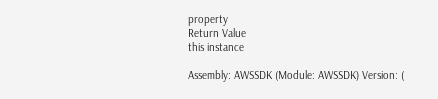property
Return Value
this instance

Assembly: AWSSDK (Module: AWSSDK) Version: (